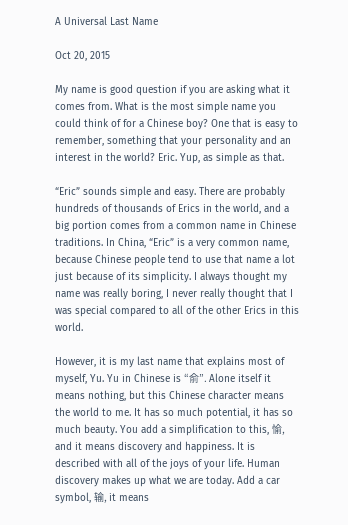A Universal Last Name

Oct 20, 2015

My name is good question if you are asking what it comes from. What is the most simple name you could think of for a Chinese boy? One that is easy to remember, something that your personality and an interest in the world? Eric. Yup, as simple as that.

“Eric” sounds simple and easy. There are probably hundreds of thousands of Erics in the world, and a big portion comes from a common name in Chinese traditions. In China, “Eric” is a very common name, because Chinese people tend to use that name a lot just because of its simplicity. I always thought my name was really boring, I never really thought that I was special compared to all of the other Erics in this world.

However, it is my last name that explains most of myself, Yu. Yu in Chinese is “俞”. Alone itself it means nothing, but this Chinese character means the world to me. It has so much potential, it has so much beauty. You add a simplification to this, 愉, and it means discovery and happiness. It is described with all of the joys of your life. Human discovery makes up what we are today. Add a car symbol, 输, it means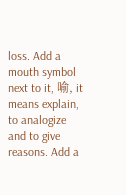loss. Add a mouth symbol next to it, 喻, it means explain, to analogize and to give reasons. Add a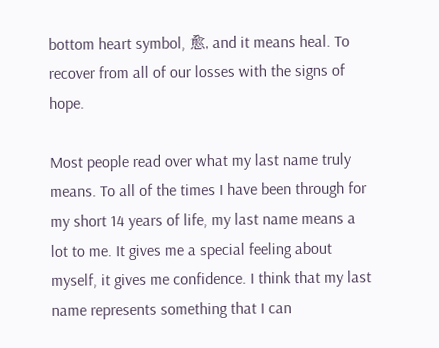bottom heart symbol, 愈, and it means heal. To recover from all of our losses with the signs of hope.

Most people read over what my last name truly means. To all of the times I have been through for my short 14 years of life, my last name means a lot to me. It gives me a special feeling about myself, it gives me confidence. I think that my last name represents something that I can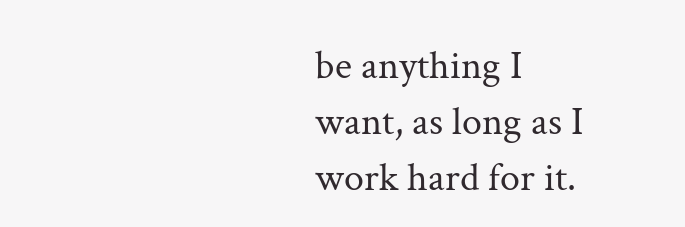be anything I want, as long as I work hard for it.